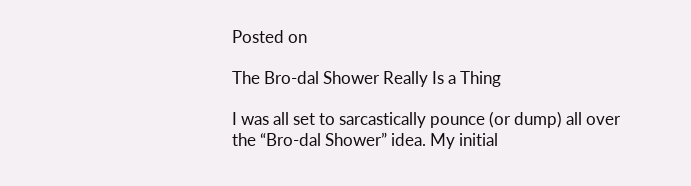Posted on

The Bro-dal Shower Really Is a Thing

I was all set to sarcastically pounce (or dump) all over the “Bro-dal Shower” idea. My initial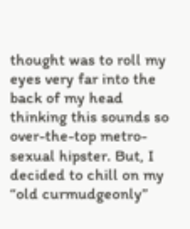thought was to roll my eyes very far into the back of my head thinking this sounds so over-the-top metro-sexual hipster. But, I decided to chill on my “old curmudgeonly”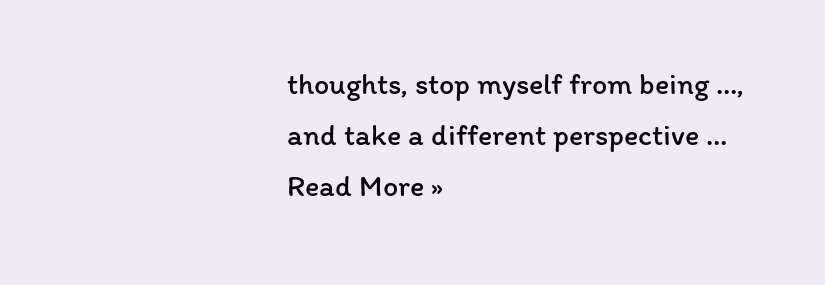thoughts, stop myself from being …, and take a different perspective … Read More »